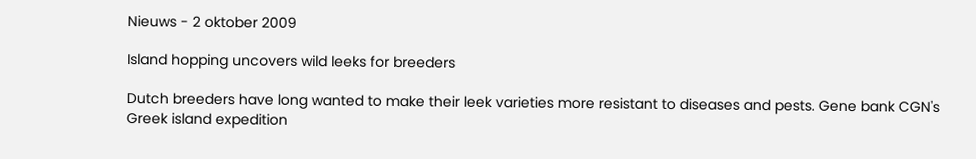Nieuws - 2 oktober 2009

Island hopping uncovers wild leeks for breeders

Dutch breeders have long wanted to make their leek varieties more resistant to diseases and pests. Gene bank CGN's Greek island expedition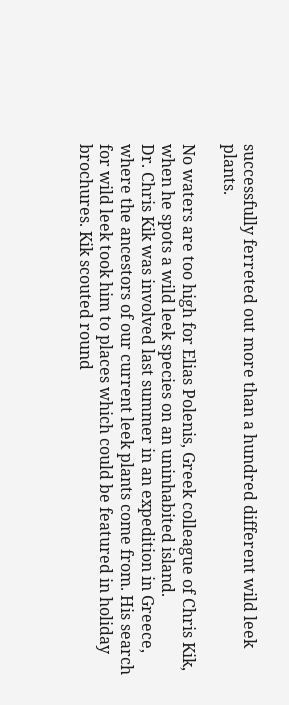successfully ferreted out more than a hundred different wild leek plants.

No waters are too high for Elias Polenis, Greek colleague of Chris Kik, when he spots a wild leek species on an uninhabited island.
Dr. Chris Kik was involved last summer in an expedition in Greece, where the ancestors of our current leek plants come from. His search for wild leek took him to places which could be featured in holiday brochures. Kik scouted round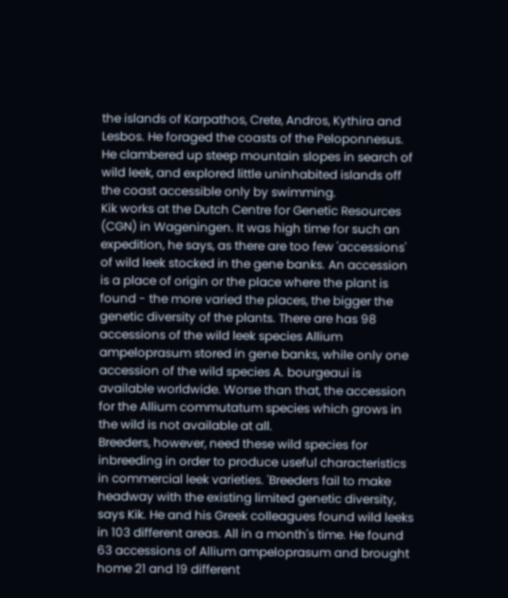the islands of Karpathos, Crete, Andros, Kythira and Lesbos. He foraged the coasts of the Peloponnesus. He clambered up steep mountain slopes in search of wild leek, and explored little uninhabited islands off the coast accessible only by swimming.
Kik works at the Dutch Centre for Genetic Resources (CGN) in Wageningen. It was high time for such an expedition, he says, as there are too few 'accessions' of wild leek stocked in the gene banks. An accession is a place of origin or the place where the plant is found - the more varied the places, the bigger the genetic diversity of the plants. There are has 98 accessions of the wild leek species Allium ampeloprasum stored in gene banks, while only one accession of the wild species A. bourgeaui is available worldwide. Worse than that, the accession for the Allium commutatum species which grows in the wild is not available at all.
Breeders, however, need these wild species for inbreeding in order to produce useful characteristics in commercial leek varieties. 'Breeders fail to make headway with the existing limited genetic diversity, says Kik. He and his Greek colleagues found wild leeks in 103 different areas. All in a month's time. He found 63 accessions of Allium ampeloprasum and brought home 21 and 19 different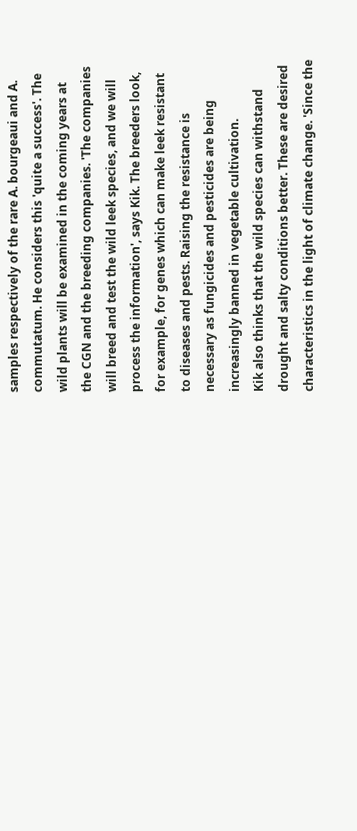samples respectively of the rare A. bourgeaui and A. commutatum. He considers this 'quite a success'. The wild plants will be examined in the coming years at the CGN and the breeding companies. 'The companies will breed and test the wild leek species, and we will process the information', says Kik. The breeders look, for example, for genes which can make leek resistant to diseases and pests. Raising the resistance is necessary as fungicides and pesticides are being increasingly banned in vegetable cultivation.
Kik also thinks that the wild species can withstand drought and salty conditions better. These are desired characteristics in the light of climate change. 'Since the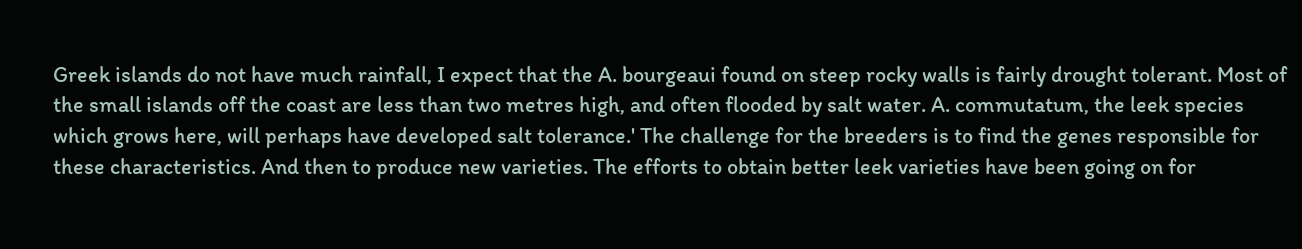Greek islands do not have much rainfall, I expect that the A. bourgeaui found on steep rocky walls is fairly drought tolerant. Most of the small islands off the coast are less than two metres high, and often flooded by salt water. A. commutatum, the leek species which grows here, will perhaps have developed salt tolerance.' The challenge for the breeders is to find the genes responsible for these characteristics. And then to produce new varieties. The efforts to obtain better leek varieties have been going on for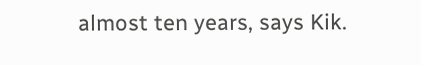almost ten years, says Kik.